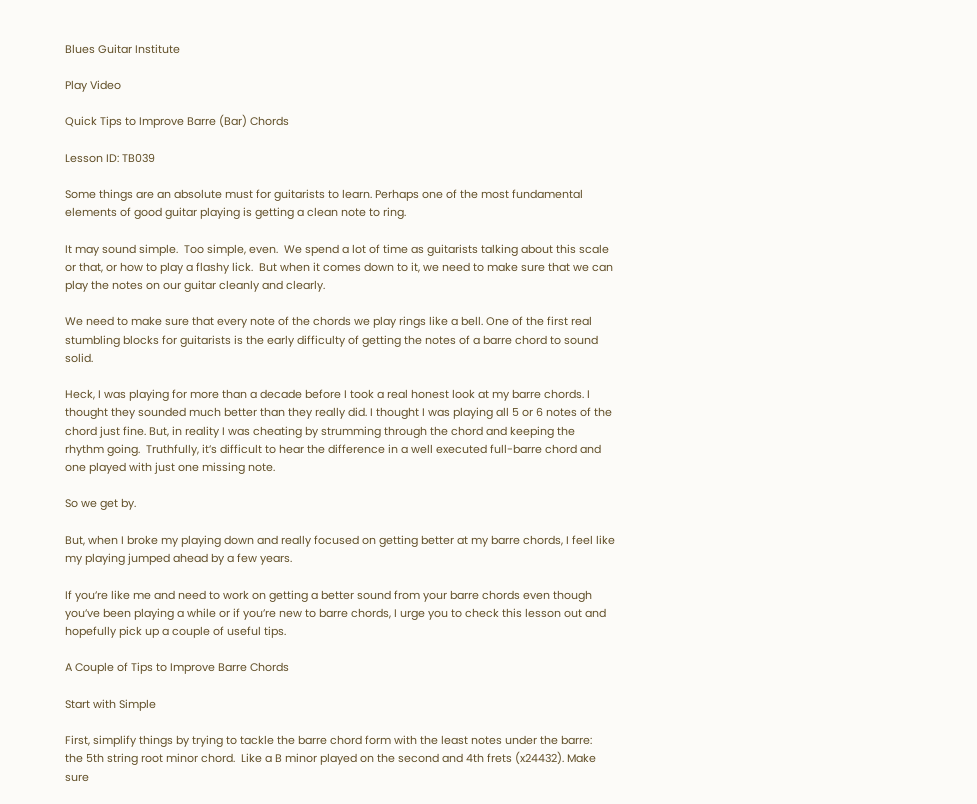Blues Guitar Institute

Play Video

Quick Tips to Improve Barre (Bar) Chords

Lesson ID: TB039

Some things are an absolute must for guitarists to learn. Perhaps one of the most fundamental elements of good guitar playing is getting a clean note to ring.

It may sound simple.  Too simple, even.  We spend a lot of time as guitarists talking about this scale or that, or how to play a flashy lick.  But when it comes down to it, we need to make sure that we can play the notes on our guitar cleanly and clearly.

We need to make sure that every note of the chords we play rings like a bell. One of the first real stumbling blocks for guitarists is the early difficulty of getting the notes of a barre chord to sound solid.

Heck, I was playing for more than a decade before I took a real honest look at my barre chords. I thought they sounded much better than they really did. I thought I was playing all 5 or 6 notes of the chord just fine. But, in reality I was cheating by strumming through the chord and keeping the rhythm going.  Truthfully, it’s difficult to hear the difference in a well executed full-barre chord and one played with just one missing note.

So we get by.

But, when I broke my playing down and really focused on getting better at my barre chords, I feel like my playing jumped ahead by a few years.

If you’re like me and need to work on getting a better sound from your barre chords even though you’ve been playing a while or if you’re new to barre chords, I urge you to check this lesson out and hopefully pick up a couple of useful tips.

A Couple of Tips to Improve Barre Chords

Start with Simple

First, simplify things by trying to tackle the barre chord form with the least notes under the barre:  the 5th string root minor chord.  Like a B minor played on the second and 4th frets (x24432). Make sure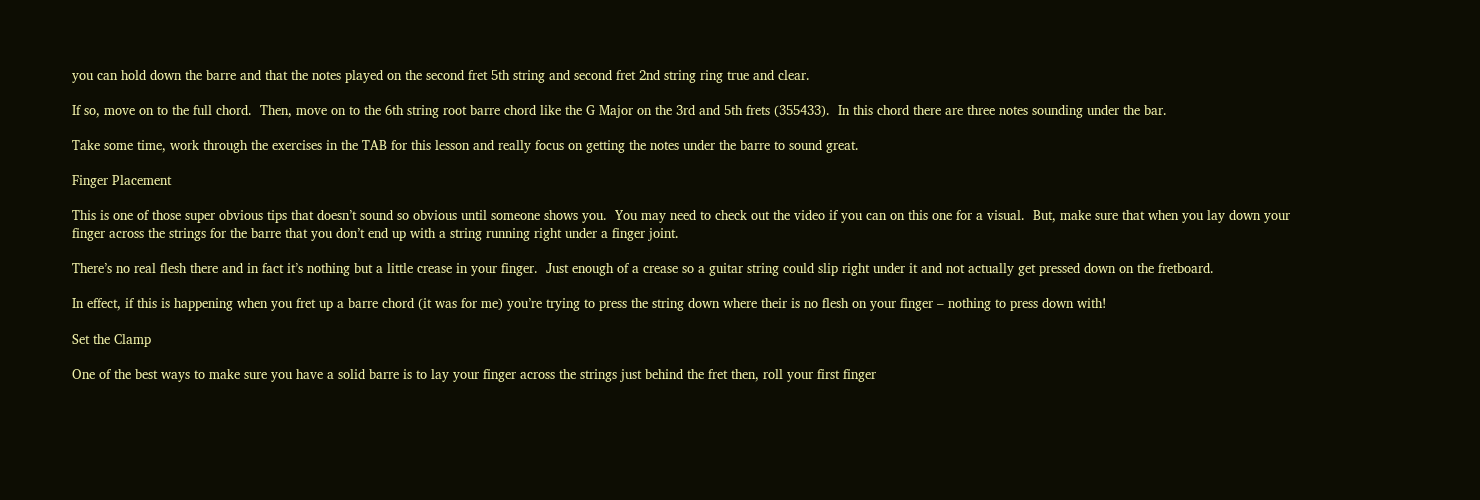you can hold down the barre and that the notes played on the second fret 5th string and second fret 2nd string ring true and clear.

If so, move on to the full chord.  Then, move on to the 6th string root barre chord like the G Major on the 3rd and 5th frets (355433).  In this chord there are three notes sounding under the bar.

Take some time, work through the exercises in the TAB for this lesson and really focus on getting the notes under the barre to sound great.

Finger Placement

This is one of those super obvious tips that doesn’t sound so obvious until someone shows you.  You may need to check out the video if you can on this one for a visual.  But, make sure that when you lay down your finger across the strings for the barre that you don’t end up with a string running right under a finger joint.

There’s no real flesh there and in fact it’s nothing but a little crease in your finger.  Just enough of a crease so a guitar string could slip right under it and not actually get pressed down on the fretboard.

In effect, if this is happening when you fret up a barre chord (it was for me) you’re trying to press the string down where their is no flesh on your finger – nothing to press down with!

Set the Clamp

One of the best ways to make sure you have a solid barre is to lay your finger across the strings just behind the fret then, roll your first finger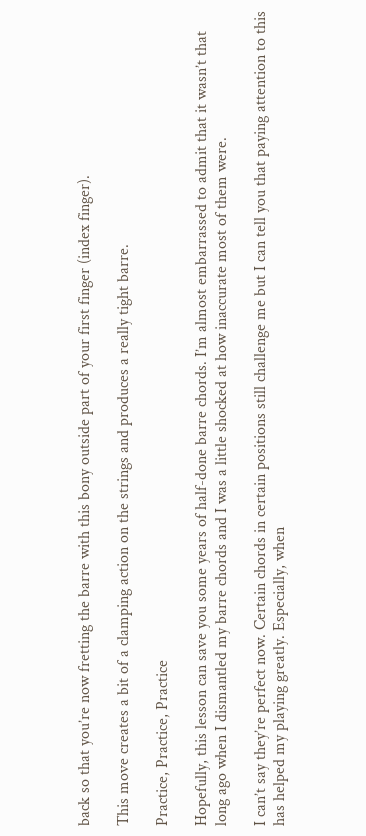back so that you’re now fretting the barre with this bony outside part of your first finger (index finger).

This move creates a bit of a clamping action on the strings and produces a really tight barre.

Practice, Practice, Practice

Hopefully, this lesson can save you some years of half-done barre chords. I’m almost embarrassed to admit that it wasn’t that long ago when I dismantled my barre chords and I was a little shocked at how inaccurate most of them were.

I can’t say they’re perfect now. Certain chords in certain positions still challenge me but I can tell you that paying attention to this has helped my playing greatly. Especially, when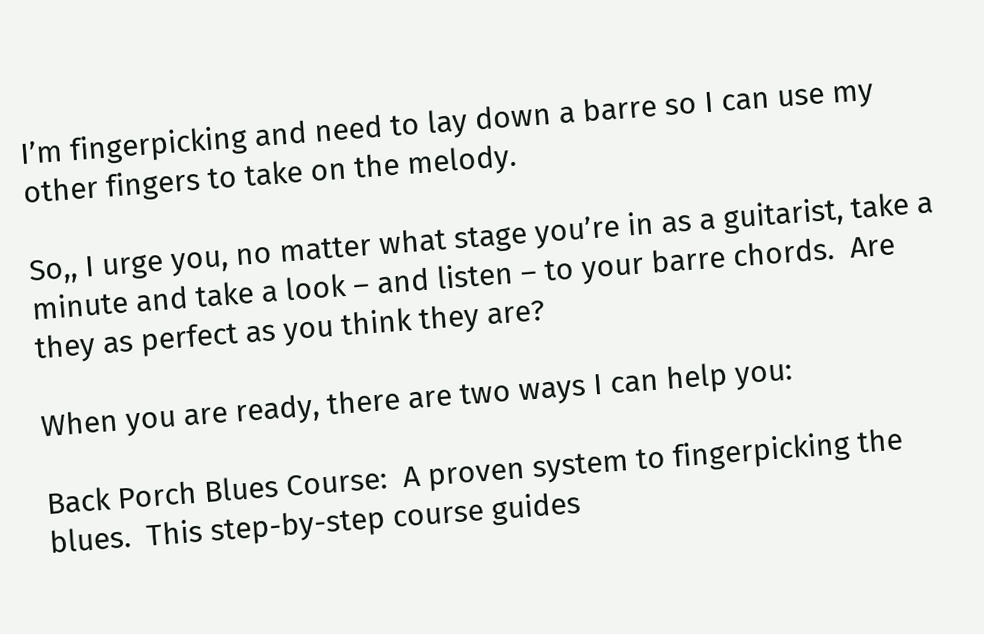I’m fingerpicking and need to lay down a barre so I can use my other fingers to take on the melody.

So,, I urge you, no matter what stage you’re in as a guitarist, take a minute and take a look – and listen – to your barre chords.  Are they as perfect as you think they are?

When you are ready, there are two ways I can help you:

Back Porch Blues Course:  A proven system to fingerpicking the blues.  This step-by-step course guides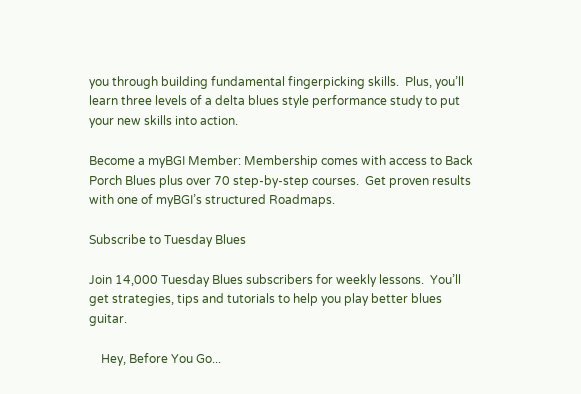you through building fundamental fingerpicking skills.  Plus, you’ll learn three levels of a delta blues style performance study to put your new skills into action.

Become a myBGI Member: Membership comes with access to Back Porch Blues plus over 70 step-by-step courses.  Get proven results with one of myBGI’s structured Roadmaps.

Subscribe to Tuesday Blues

Join 14,000 Tuesday Blues subscribers for weekly lessons.  You’ll get strategies, tips and tutorials to help you play better blues guitar.

    Hey, Before You Go...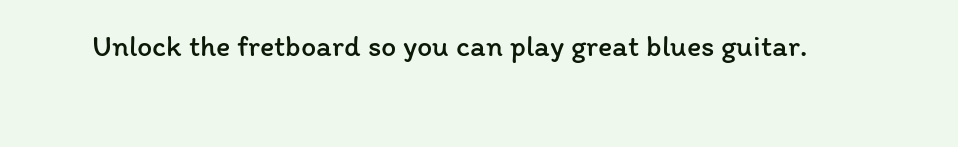Unlock the fretboard so you can play great blues guitar.